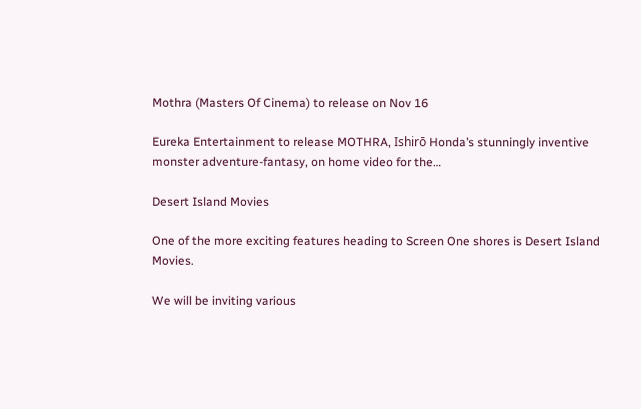Mothra (Masters Of Cinema) to release on Nov 16

Eureka Entertainment to release MOTHRA, Ishirō Honda’s stunningly inventive monster adventure-fantasy, on home video for the…

Desert Island Movies

One of the more exciting features heading to Screen One shores is Desert Island Movies.

We will be inviting various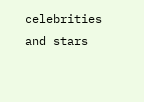celebrities and stars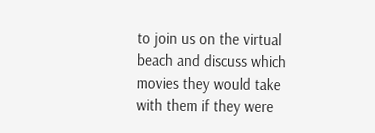to join us on the virtual beach and discuss which movies they would take with them if they were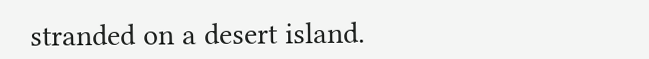stranded on a desert island.